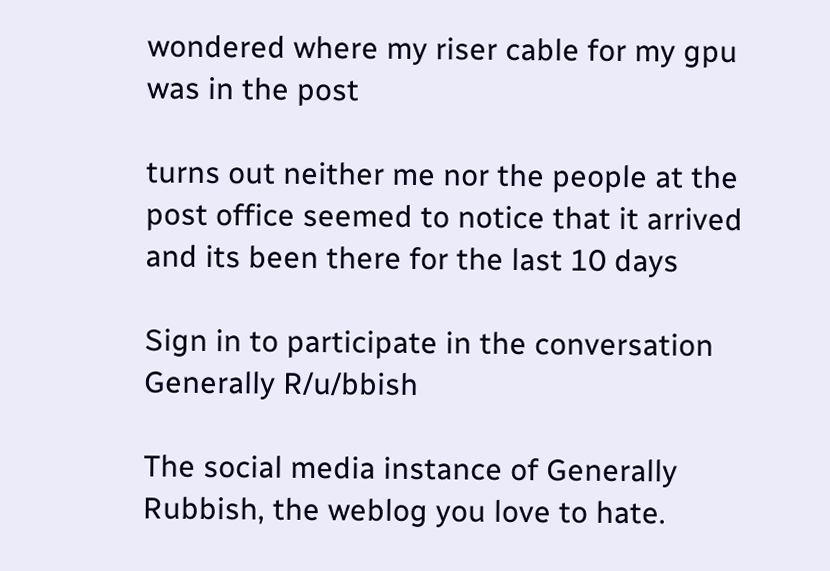wondered where my riser cable for my gpu was in the post

turns out neither me nor the people at the post office seemed to notice that it arrived and its been there for the last 10 days

Sign in to participate in the conversation
Generally R/u/bbish

The social media instance of Generally Rubbish, the weblog you love to hate.